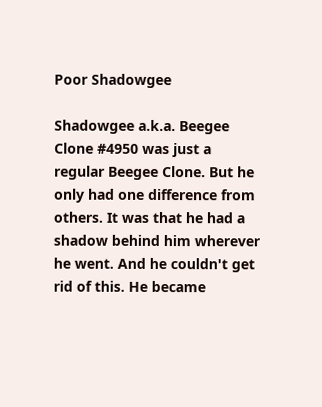Poor Shadowgee

Shadowgee a.k.a. Beegee Clone #4950 was just a regular Beegee Clone. But he only had one difference from others. It was that he had a shadow behind him wherever he went. And he couldn't get rid of this. He became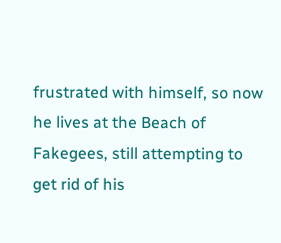frustrated with himself, so now he lives at the Beach of Fakegees, still attempting to get rid of his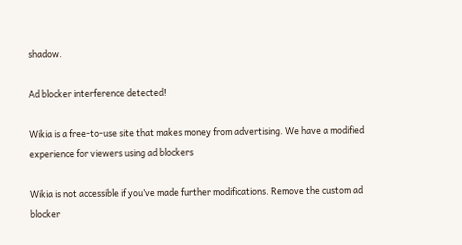shadow.

Ad blocker interference detected!

Wikia is a free-to-use site that makes money from advertising. We have a modified experience for viewers using ad blockers

Wikia is not accessible if you’ve made further modifications. Remove the custom ad blocker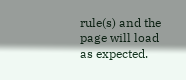rule(s) and the page will load as expected.